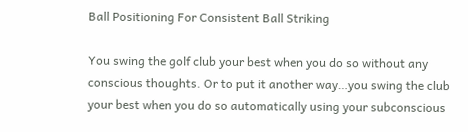Ball Positioning For Consistent Ball Striking

You swing the golf club your best when you do so without any conscious thoughts. Or to put it another way…you swing the club your best when you do so automatically using your subconscious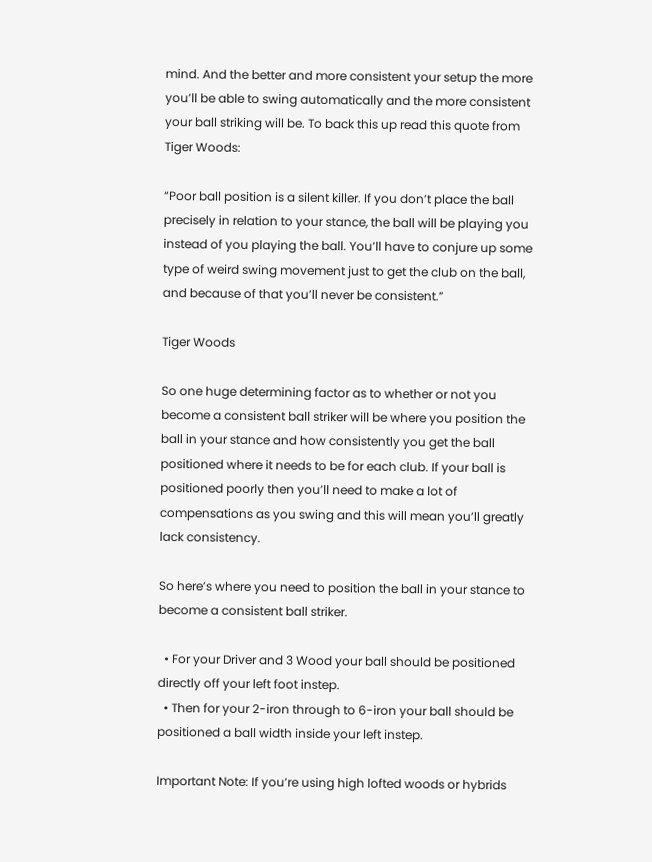mind. And the better and more consistent your setup the more you’ll be able to swing automatically and the more consistent your ball striking will be. To back this up read this quote from Tiger Woods:

“Poor ball position is a silent killer. If you don’t place the ball precisely in relation to your stance, the ball will be playing you instead of you playing the ball. You’ll have to conjure up some type of weird swing movement just to get the club on the ball, and because of that you’ll never be consistent.”

Tiger Woods

So one huge determining factor as to whether or not you become a consistent ball striker will be where you position the ball in your stance and how consistently you get the ball positioned where it needs to be for each club. If your ball is positioned poorly then you’ll need to make a lot of compensations as you swing and this will mean you’ll greatly lack consistency.

So here’s where you need to position the ball in your stance to become a consistent ball striker.

  • For your Driver and 3 Wood your ball should be positioned directly off your left foot instep.
  • Then for your 2-iron through to 6-iron your ball should be positioned a ball width inside your left instep.

Important Note: If you’re using high lofted woods or hybrids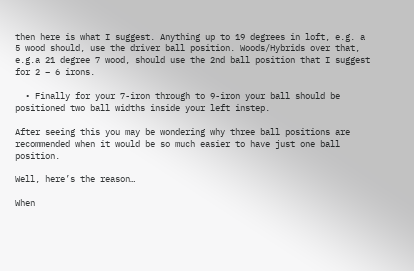then here is what I suggest. Anything up to 19 degrees in loft, e.g. a 5 wood should, use the driver ball position. Woods/Hybrids over that, e.g.a 21 degree 7 wood, should use the 2nd ball position that I suggest for 2 – 6 irons.

  • Finally for your 7-iron through to 9-iron your ball should be positioned two ball widths inside your left instep.

After seeing this you may be wondering why three ball positions are recommended when it would be so much easier to have just one ball position.

Well, here’s the reason…

When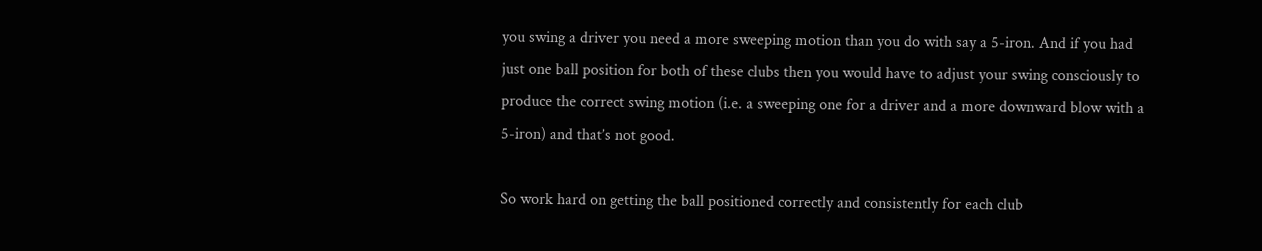you swing a driver you need a more sweeping motion than you do with say a 5-iron. And if you had just one ball position for both of these clubs then you would have to adjust your swing consciously to produce the correct swing motion (i.e. a sweeping one for a driver and a more downward blow with a 5-iron) and that’s not good.

So work hard on getting the ball positioned correctly and consistently for each club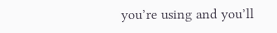you’re using and you’ll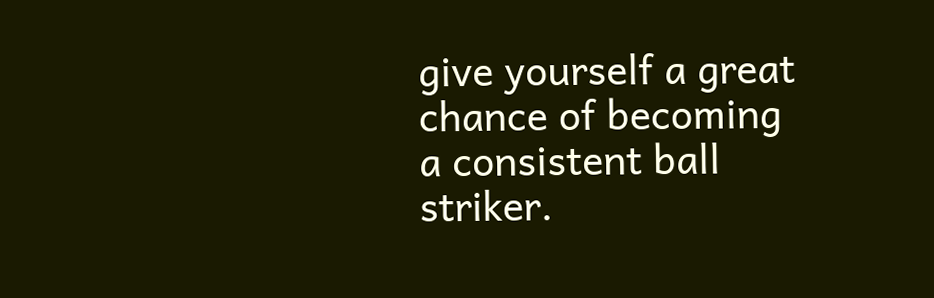give yourself a great chance of becoming a consistent ball striker.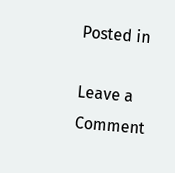Posted in

Leave a Comment